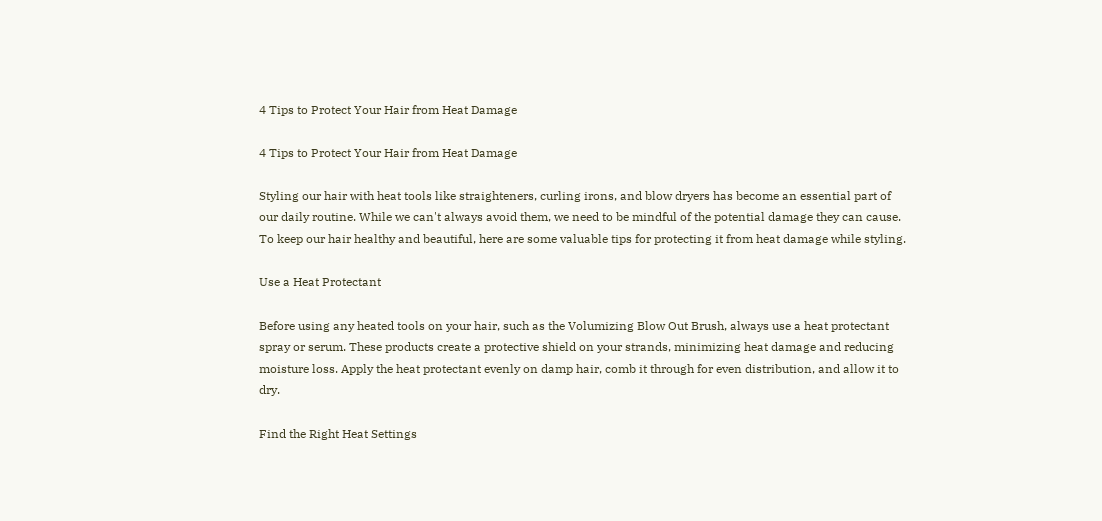4 Tips to Protect Your Hair from Heat Damage

4 Tips to Protect Your Hair from Heat Damage

Styling our hair with heat tools like straighteners, curling irons, and blow dryers has become an essential part of our daily routine. While we can't always avoid them, we need to be mindful of the potential damage they can cause. To keep our hair healthy and beautiful, here are some valuable tips for protecting it from heat damage while styling.

Use a Heat Protectant

Before using any heated tools on your hair, such as the Volumizing Blow Out Brush, always use a heat protectant spray or serum. These products create a protective shield on your strands, minimizing heat damage and reducing moisture loss. Apply the heat protectant evenly on damp hair, comb it through for even distribution, and allow it to dry.

Find the Right Heat Settings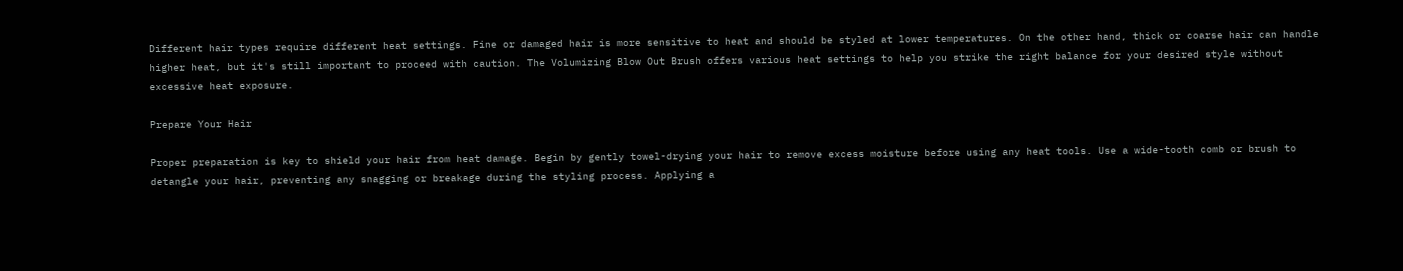Different hair types require different heat settings. Fine or damaged hair is more sensitive to heat and should be styled at lower temperatures. On the other hand, thick or coarse hair can handle higher heat, but it's still important to proceed with caution. The Volumizing Blow Out Brush offers various heat settings to help you strike the right balance for your desired style without excessive heat exposure.

Prepare Your Hair

Proper preparation is key to shield your hair from heat damage. Begin by gently towel-drying your hair to remove excess moisture before using any heat tools. Use a wide-tooth comb or brush to detangle your hair, preventing any snagging or breakage during the styling process. Applying a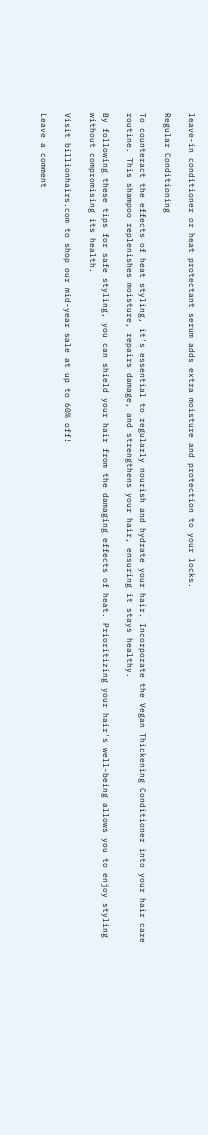leave-in conditioner or heat protectant serum adds extra moisture and protection to your locks.

Regular Conditioning

To counteract the effects of heat styling, it's essential to regularly nourish and hydrate your hair. Incorporate the Vegan Thickening Conditioner into your hair care routine. This shampoo replenishes moisture, repairs damage, and strengthens your hair, ensuring it stays healthy.

By following these tips for safe styling, you can shield your hair from the damaging effects of heat. Prioritizing your hair's well-being allows you to enjoy styling without compromising its health.

Visit billionhairs.com to shop our mid-year sale at up to 60% off!

Leave a comment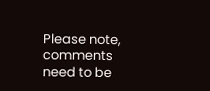Please note, comments need to be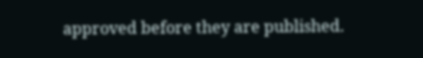approved before they are published.